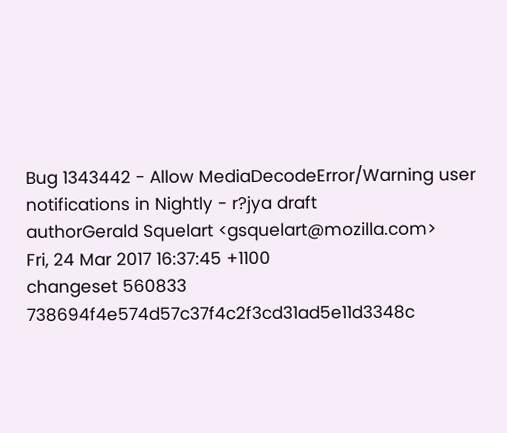Bug 1343442 - Allow MediaDecodeError/Warning user notifications in Nightly - r?jya draft
authorGerald Squelart <gsquelart@mozilla.com>
Fri, 24 Mar 2017 16:37:45 +1100
changeset 560833 738694f4e574d57c37f4c2f3cd31ad5e11d3348c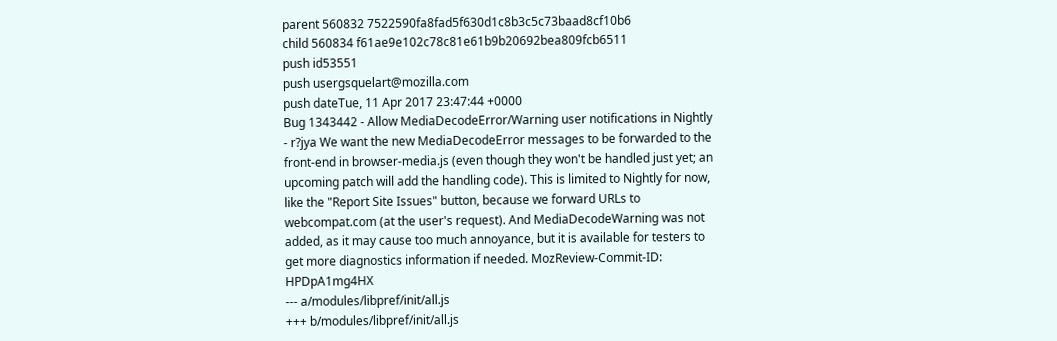parent 560832 7522590fa8fad5f630d1c8b3c5c73baad8cf10b6
child 560834 f61ae9e102c78c81e61b9b20692bea809fcb6511
push id53551
push usergsquelart@mozilla.com
push dateTue, 11 Apr 2017 23:47:44 +0000
Bug 1343442 - Allow MediaDecodeError/Warning user notifications in Nightly - r?jya We want the new MediaDecodeError messages to be forwarded to the front-end in browser-media.js (even though they won't be handled just yet; an upcoming patch will add the handling code). This is limited to Nightly for now, like the "Report Site Issues" button, because we forward URLs to webcompat.com (at the user's request). And MediaDecodeWarning was not added, as it may cause too much annoyance, but it is available for testers to get more diagnostics information if needed. MozReview-Commit-ID: HPDpA1mg4HX
--- a/modules/libpref/init/all.js
+++ b/modules/libpref/init/all.js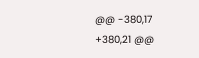@@ -380,17 +380,21 @@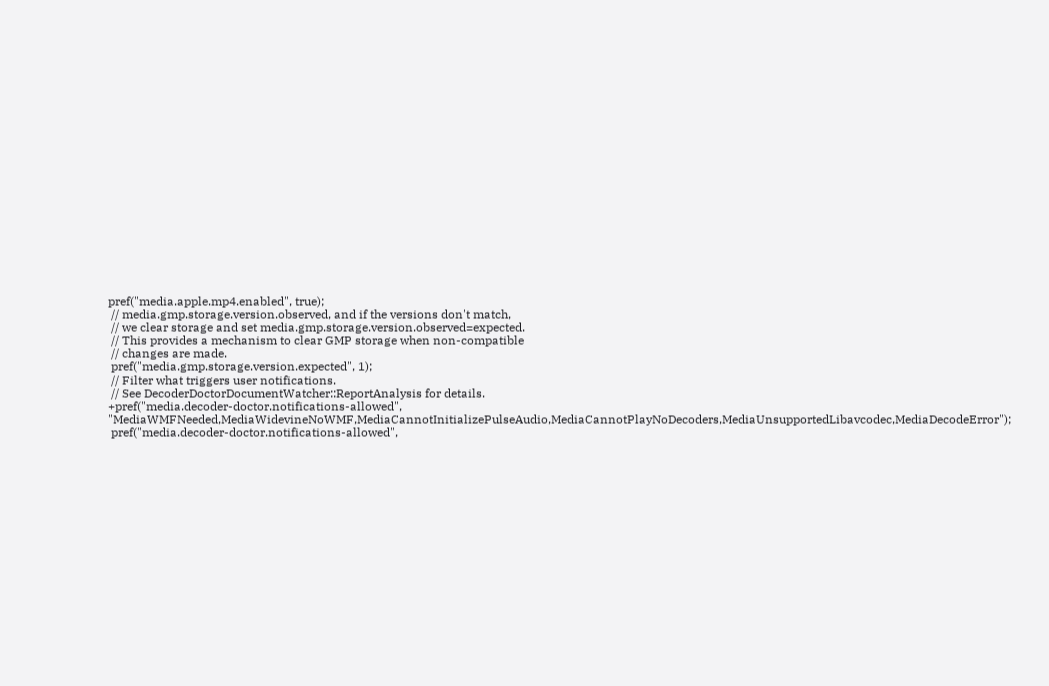pref("media.apple.mp4.enabled", true);
 // media.gmp.storage.version.observed, and if the versions don't match,
 // we clear storage and set media.gmp.storage.version.observed=expected.
 // This provides a mechanism to clear GMP storage when non-compatible
 // changes are made.
 pref("media.gmp.storage.version.expected", 1);
 // Filter what triggers user notifications.
 // See DecoderDoctorDocumentWatcher::ReportAnalysis for details.
+pref("media.decoder-doctor.notifications-allowed", "MediaWMFNeeded,MediaWidevineNoWMF,MediaCannotInitializePulseAudio,MediaCannotPlayNoDecoders,MediaUnsupportedLibavcodec,MediaDecodeError");
 pref("media.decoder-doctor.notifications-allowed",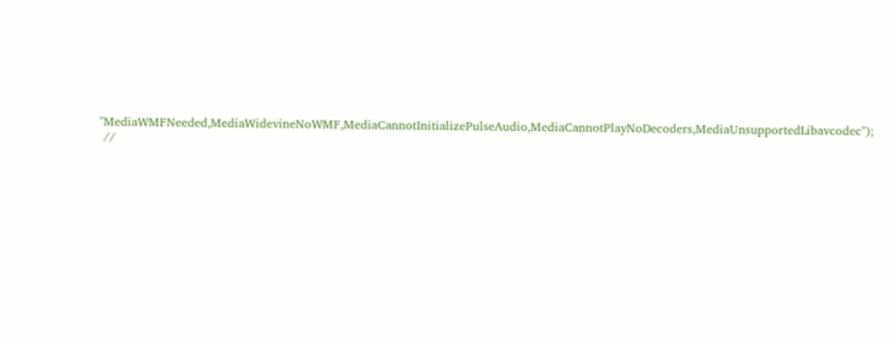"MediaWMFNeeded,MediaWidevineNoWMF,MediaCannotInitializePulseAudio,MediaCannotPlayNoDecoders,MediaUnsupportedLibavcodec");
 //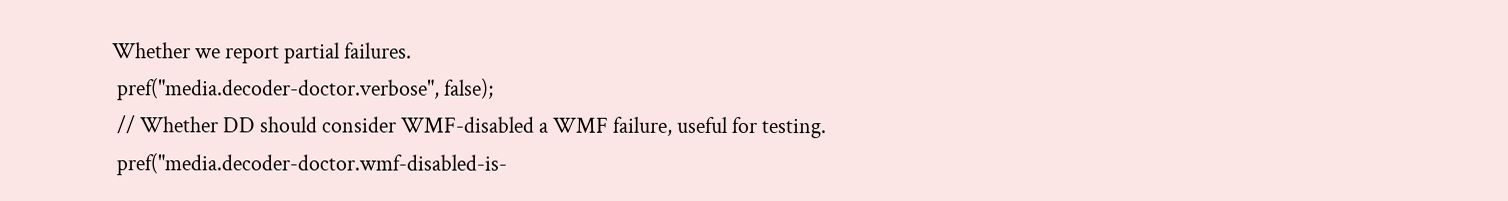Whether we report partial failures.
 pref("media.decoder-doctor.verbose", false);
 // Whether DD should consider WMF-disabled a WMF failure, useful for testing.
 pref("media.decoder-doctor.wmf-disabled-is-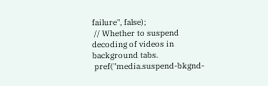failure", false);
 // Whether to suspend decoding of videos in background tabs.
 pref("media.suspend-bkgnd-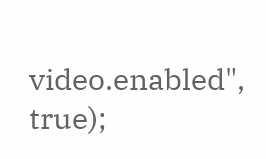video.enabled", true);